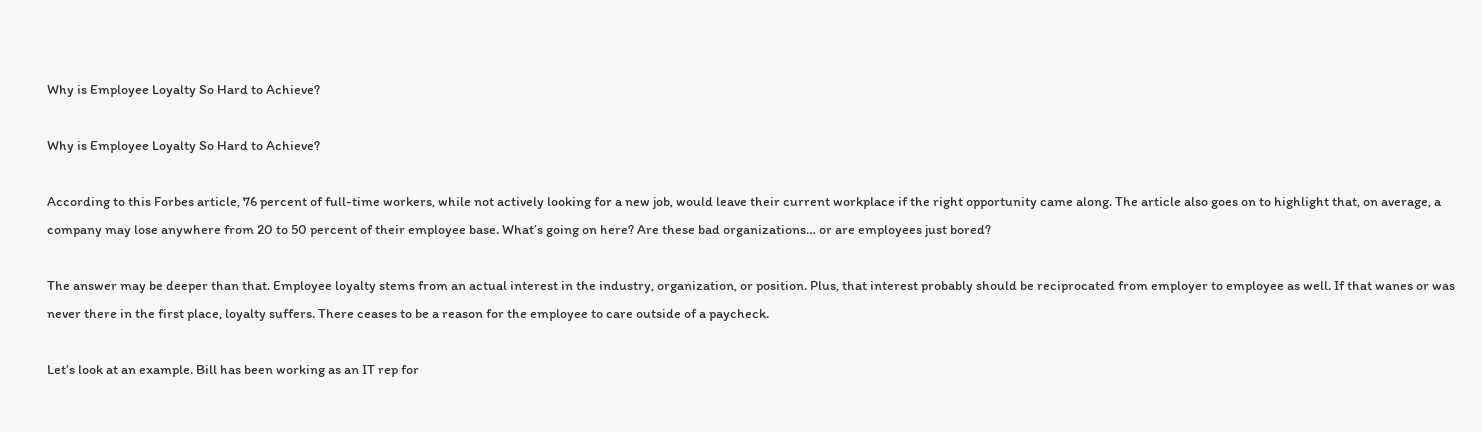Why is Employee Loyalty So Hard to Achieve?

Why is Employee Loyalty So Hard to Achieve?

According to this Forbes article, 76 percent of full-time workers, while not actively looking for a new job, would leave their current workplace if the right opportunity came along. The article also goes on to highlight that, on average, a company may lose anywhere from 20 to 50 percent of their employee base. What’s going on here? Are these bad organizations… or are employees just bored?

The answer may be deeper than that. Employee loyalty stems from an actual interest in the industry, organization, or position. Plus, that interest probably should be reciprocated from employer to employee as well. If that wanes or was never there in the first place, loyalty suffers. There ceases to be a reason for the employee to care outside of a paycheck.

Let’s look at an example. Bill has been working as an IT rep for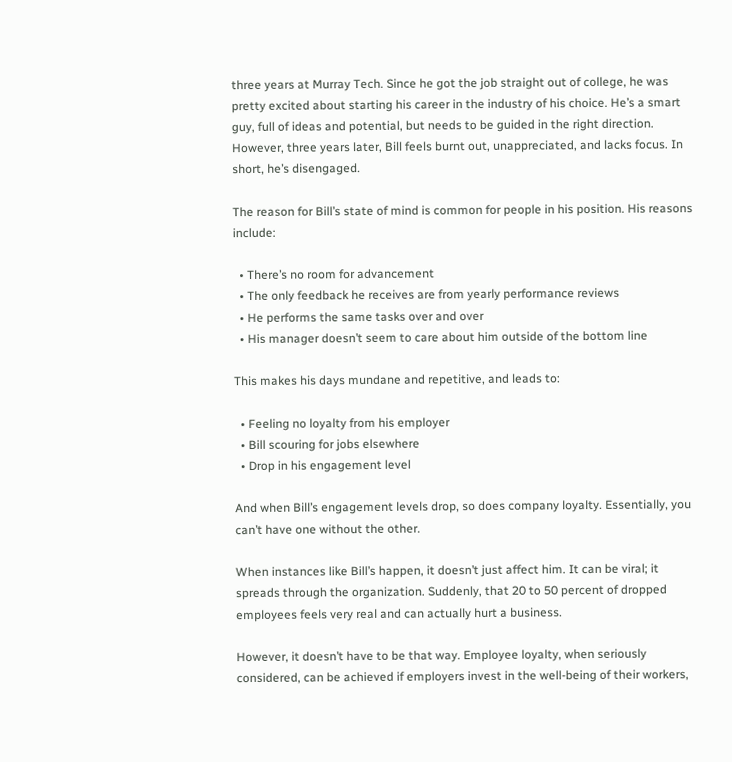three years at Murray Tech. Since he got the job straight out of college, he was pretty excited about starting his career in the industry of his choice. He’s a smart guy, full of ideas and potential, but needs to be guided in the right direction. However, three years later, Bill feels burnt out, unappreciated, and lacks focus. In short, he’s disengaged.

The reason for Bill’s state of mind is common for people in his position. His reasons include:

  • There’s no room for advancement
  • The only feedback he receives are from yearly performance reviews
  • He performs the same tasks over and over
  • His manager doesn’t seem to care about him outside of the bottom line

This makes his days mundane and repetitive, and leads to:

  • Feeling no loyalty from his employer
  • Bill scouring for jobs elsewhere
  • Drop in his engagement level

And when Bill’s engagement levels drop, so does company loyalty. Essentially, you can’t have one without the other.

When instances like Bill’s happen, it doesn’t just affect him. It can be viral; it spreads through the organization. Suddenly, that 20 to 50 percent of dropped employees feels very real and can actually hurt a business.

However, it doesn’t have to be that way. Employee loyalty, when seriously considered, can be achieved if employers invest in the well-being of their workers,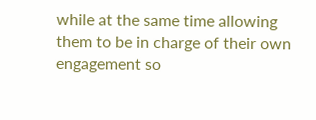while at the same time allowing them to be in charge of their own engagement so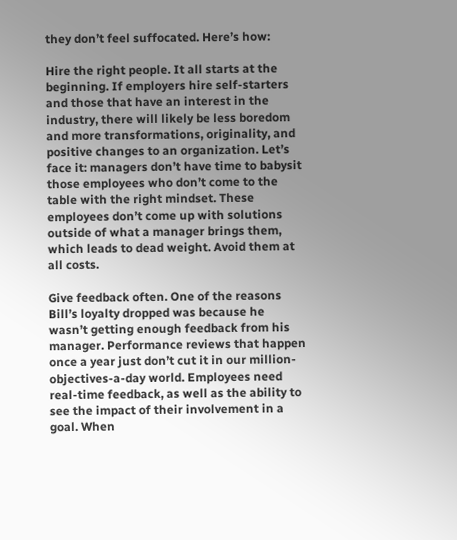they don’t feel suffocated. Here’s how:

Hire the right people. It all starts at the beginning. If employers hire self-starters and those that have an interest in the industry, there will likely be less boredom and more transformations, originality, and positive changes to an organization. Let’s face it: managers don’t have time to babysit those employees who don’t come to the table with the right mindset. These employees don’t come up with solutions outside of what a manager brings them, which leads to dead weight. Avoid them at all costs.

Give feedback often. One of the reasons Bill’s loyalty dropped was because he wasn’t getting enough feedback from his manager. Performance reviews that happen once a year just don’t cut it in our million-objectives-a-day world. Employees need real-time feedback, as well as the ability to see the impact of their involvement in a goal. When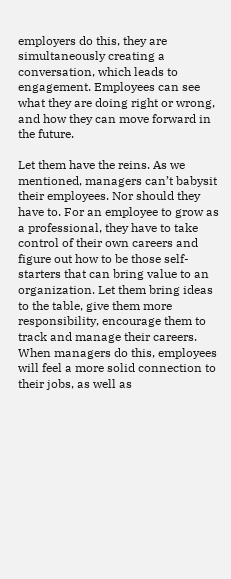employers do this, they are simultaneously creating a conversation, which leads to engagement. Employees can see what they are doing right or wrong, and how they can move forward in the future.

Let them have the reins. As we mentioned, managers can’t babysit their employees. Nor should they have to. For an employee to grow as a professional, they have to take control of their own careers and figure out how to be those self-starters that can bring value to an organization. Let them bring ideas to the table, give them more responsibility, encourage them to track and manage their careers. When managers do this, employees will feel a more solid connection to their jobs, as well as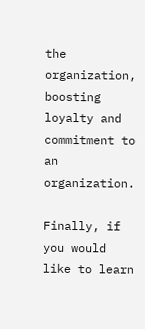the organization, boosting loyalty and commitment to an organization.

Finally, if you would like to learn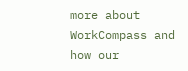more about WorkCompass and how our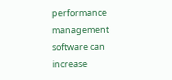performance management software can increase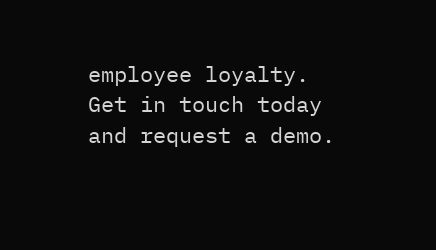employee loyalty. Get in touch today and request a demo.